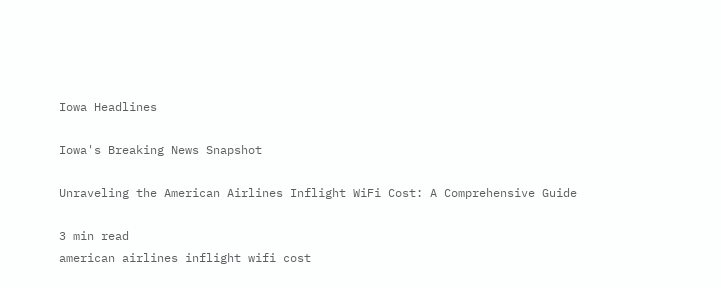Iowa Headlines

Iowa's Breaking News Snapshot

Unraveling the American Airlines Inflight WiFi Cost: A Comprehensive Guide

3 min read
american airlines inflight wifi cost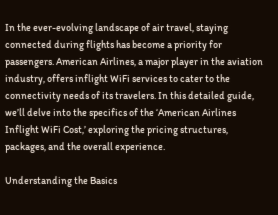In the ever-evolving landscape of air travel, staying connected during flights has become a priority for passengers. American Airlines, a major player in the aviation industry, offers inflight WiFi services to cater to the connectivity needs of its travelers. In this detailed guide, we’ll delve into the specifics of the ‘American Airlines Inflight WiFi Cost,’ exploring the pricing structures, packages, and the overall experience.

Understanding the Basics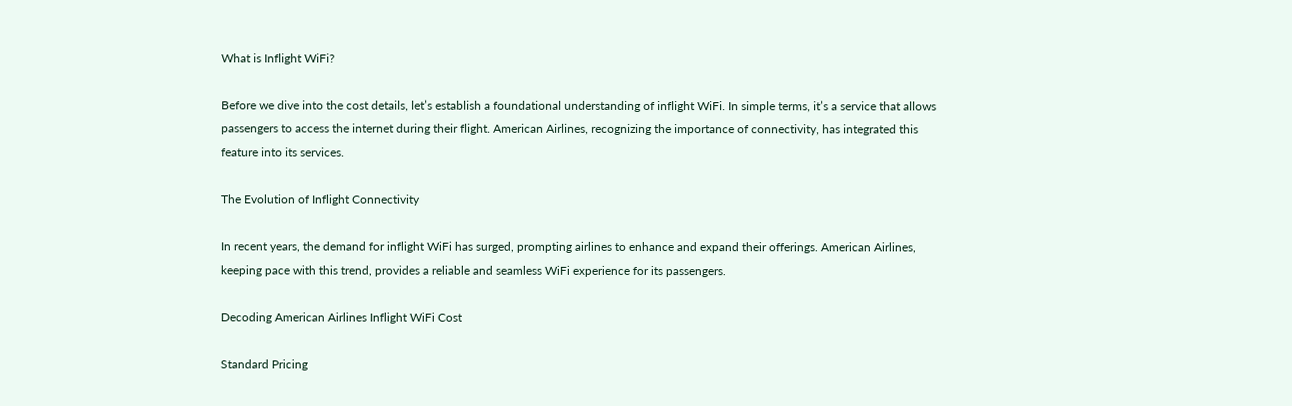What is Inflight WiFi?

Before we dive into the cost details, let’s establish a foundational understanding of inflight WiFi. In simple terms, it’s a service that allows passengers to access the internet during their flight. American Airlines, recognizing the importance of connectivity, has integrated this feature into its services.

The Evolution of Inflight Connectivity

In recent years, the demand for inflight WiFi has surged, prompting airlines to enhance and expand their offerings. American Airlines, keeping pace with this trend, provides a reliable and seamless WiFi experience for its passengers.

Decoding American Airlines Inflight WiFi Cost

Standard Pricing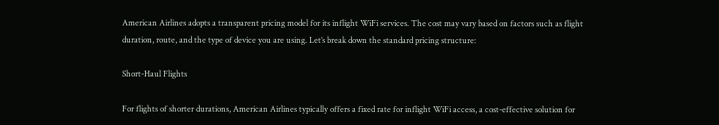American Airlines adopts a transparent pricing model for its inflight WiFi services. The cost may vary based on factors such as flight duration, route, and the type of device you are using. Let’s break down the standard pricing structure:

Short-Haul Flights

For flights of shorter durations, American Airlines typically offers a fixed rate for inflight WiFi access, a cost-effective solution for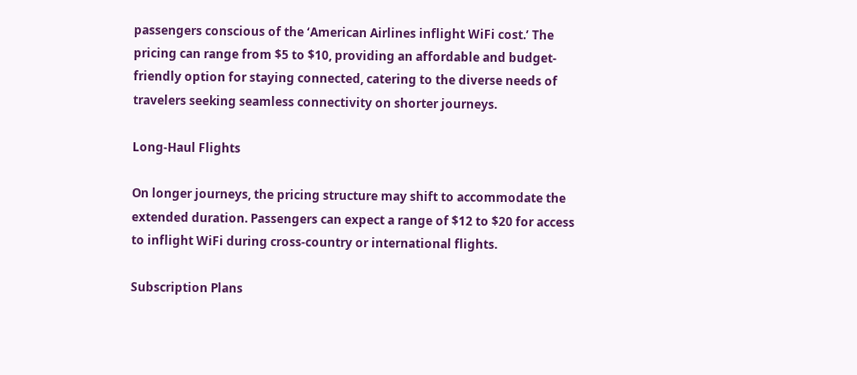passengers conscious of the ‘American Airlines inflight WiFi cost.’ The pricing can range from $5 to $10, providing an affordable and budget-friendly option for staying connected, catering to the diverse needs of travelers seeking seamless connectivity on shorter journeys.

Long-Haul Flights

On longer journeys, the pricing structure may shift to accommodate the extended duration. Passengers can expect a range of $12 to $20 for access to inflight WiFi during cross-country or international flights.

Subscription Plans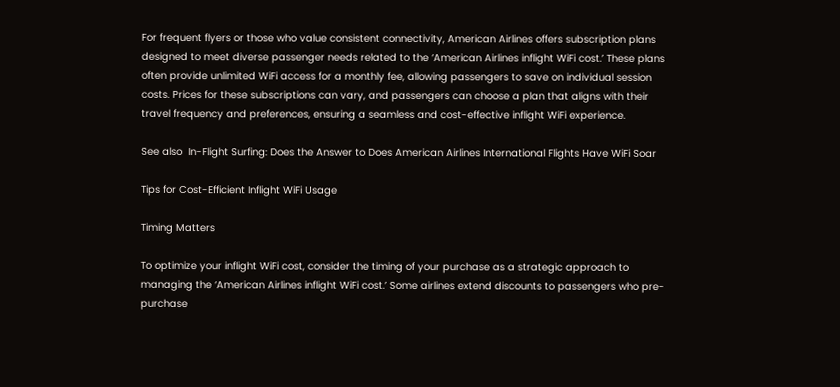For frequent flyers or those who value consistent connectivity, American Airlines offers subscription plans designed to meet diverse passenger needs related to the ‘American Airlines inflight WiFi cost.’ These plans often provide unlimited WiFi access for a monthly fee, allowing passengers to save on individual session costs. Prices for these subscriptions can vary, and passengers can choose a plan that aligns with their travel frequency and preferences, ensuring a seamless and cost-effective inflight WiFi experience.

See also  In-Flight Surfing: Does the Answer to Does American Airlines International Flights Have WiFi Soar

Tips for Cost-Efficient Inflight WiFi Usage

Timing Matters

To optimize your inflight WiFi cost, consider the timing of your purchase as a strategic approach to managing the ‘American Airlines inflight WiFi cost.’ Some airlines extend discounts to passengers who pre-purchase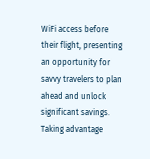WiFi access before their flight, presenting an opportunity for savvy travelers to plan ahead and unlock significant savings. Taking advantage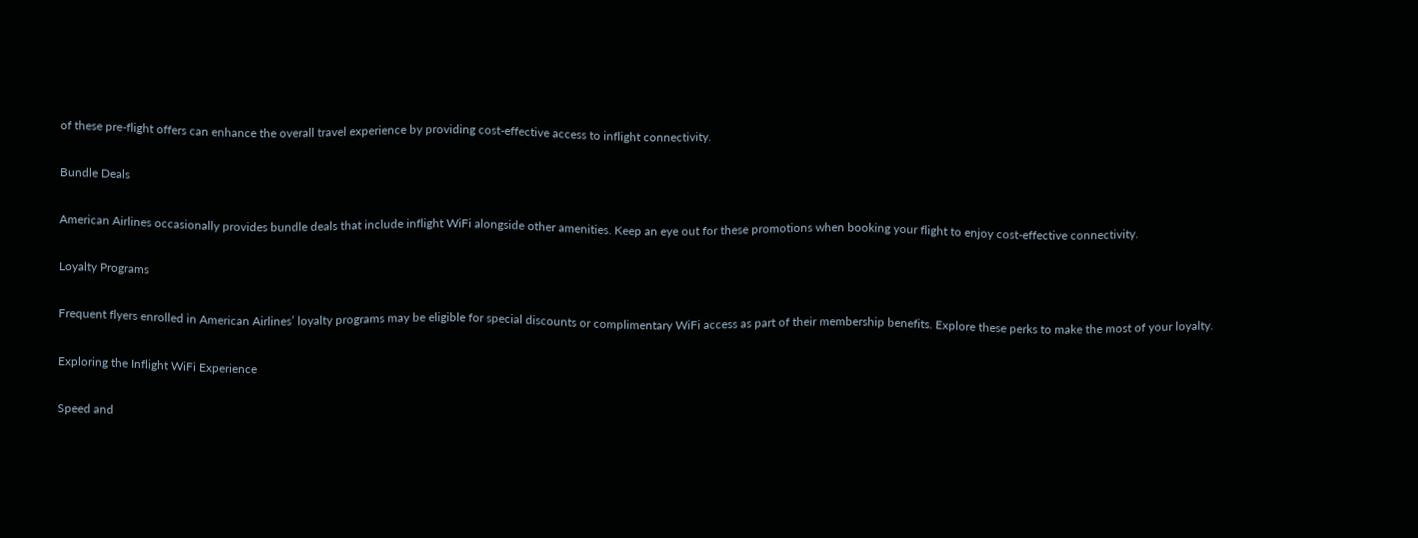of these pre-flight offers can enhance the overall travel experience by providing cost-effective access to inflight connectivity.

Bundle Deals

American Airlines occasionally provides bundle deals that include inflight WiFi alongside other amenities. Keep an eye out for these promotions when booking your flight to enjoy cost-effective connectivity.

Loyalty Programs

Frequent flyers enrolled in American Airlines’ loyalty programs may be eligible for special discounts or complimentary WiFi access as part of their membership benefits. Explore these perks to make the most of your loyalty.

Exploring the Inflight WiFi Experience

Speed and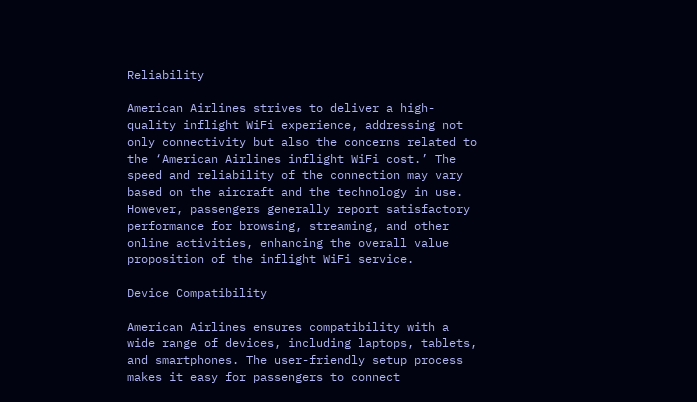Reliability

American Airlines strives to deliver a high-quality inflight WiFi experience, addressing not only connectivity but also the concerns related to the ‘American Airlines inflight WiFi cost.’ The speed and reliability of the connection may vary based on the aircraft and the technology in use. However, passengers generally report satisfactory performance for browsing, streaming, and other online activities, enhancing the overall value proposition of the inflight WiFi service.

Device Compatibility

American Airlines ensures compatibility with a wide range of devices, including laptops, tablets, and smartphones. The user-friendly setup process makes it easy for passengers to connect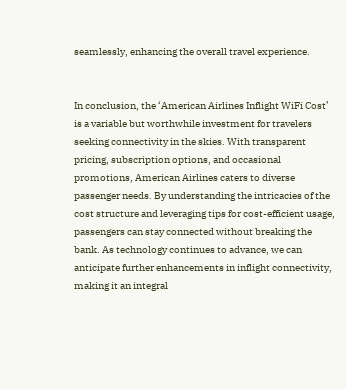seamlessly, enhancing the overall travel experience.


In conclusion, the ‘American Airlines Inflight WiFi Cost’ is a variable but worthwhile investment for travelers seeking connectivity in the skies. With transparent pricing, subscription options, and occasional promotions, American Airlines caters to diverse passenger needs. By understanding the intricacies of the cost structure and leveraging tips for cost-efficient usage, passengers can stay connected without breaking the bank. As technology continues to advance, we can anticipate further enhancements in inflight connectivity, making it an integral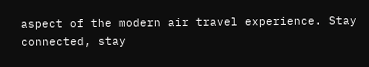aspect of the modern air travel experience. Stay connected, stay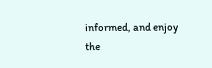informed, and enjoy the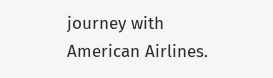journey with American Airlines.